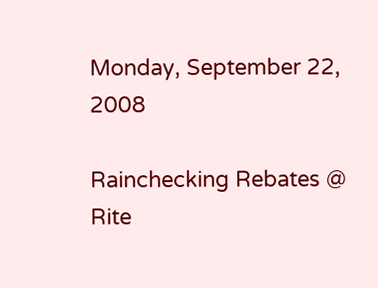Monday, September 22, 2008

Rainchecking Rebates @ Rite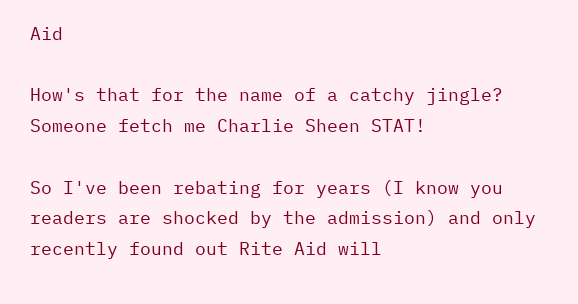Aid

How's that for the name of a catchy jingle? Someone fetch me Charlie Sheen STAT!

So I've been rebating for years (I know you readers are shocked by the admission) and only recently found out Rite Aid will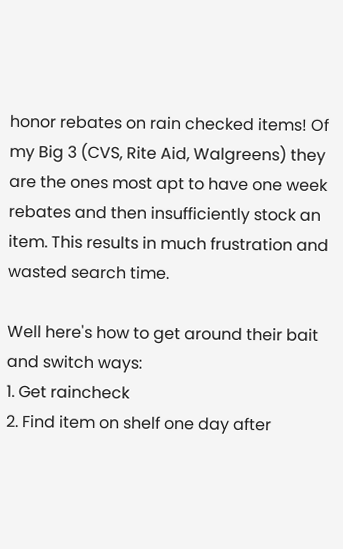honor rebates on rain checked items! Of my Big 3 (CVS, Rite Aid, Walgreens) they are the ones most apt to have one week rebates and then insufficiently stock an item. This results in much frustration and wasted search time.

Well here's how to get around their bait and switch ways:
1. Get raincheck
2. Find item on shelf one day after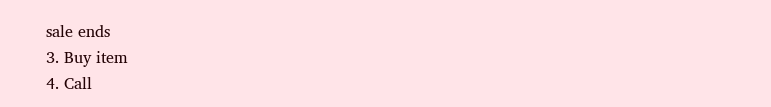sale ends
3. Buy item
4. Call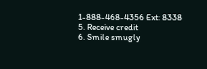1-888-468-4356 Ext: 8338
5. Receive credit
6. Smile smugly